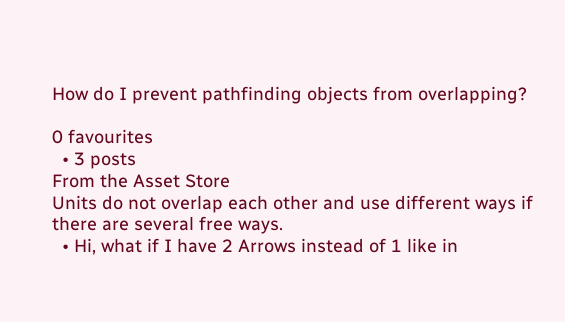How do I prevent pathfinding objects from overlapping?

0 favourites
  • 3 posts
From the Asset Store
Units do not overlap each other and use different ways if there are several free ways.
  • Hi, what if I have 2 Arrows instead of 1 like in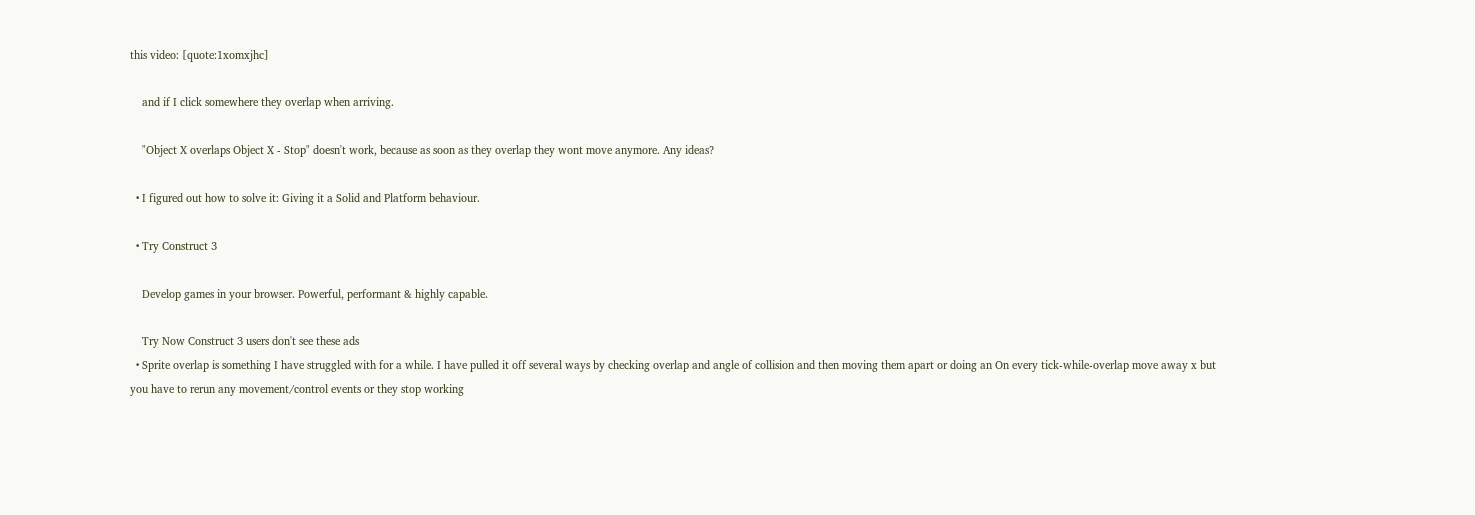this video: [quote:1xomxjhc]

    and if I click somewhere they overlap when arriving.

    "Object X overlaps Object X - Stop" doesn't work, because as soon as they overlap they wont move anymore. Any ideas?

  • I figured out how to solve it: Giving it a Solid and Platform behaviour.

  • Try Construct 3

    Develop games in your browser. Powerful, performant & highly capable.

    Try Now Construct 3 users don't see these ads
  • Sprite overlap is something I have struggled with for a while. I have pulled it off several ways by checking overlap and angle of collision and then moving them apart or doing an On every tick-while-overlap move away x but you have to rerun any movement/control events or they stop working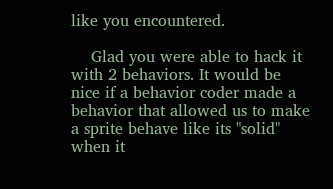like you encountered.

    Glad you were able to hack it with 2 behaviors. It would be nice if a behavior coder made a behavior that allowed us to make a sprite behave like its "solid" when it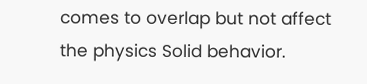comes to overlap but not affect the physics Solid behavior.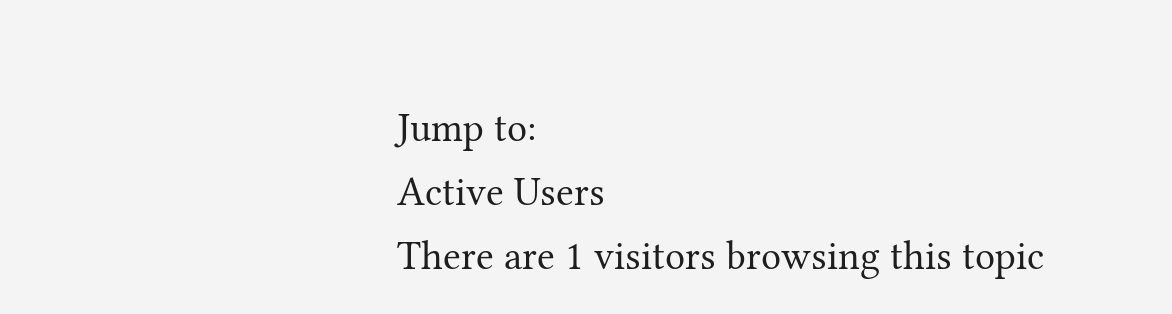Jump to:
Active Users
There are 1 visitors browsing this topic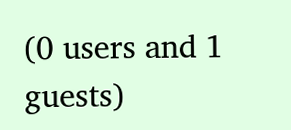(0 users and 1 guests)